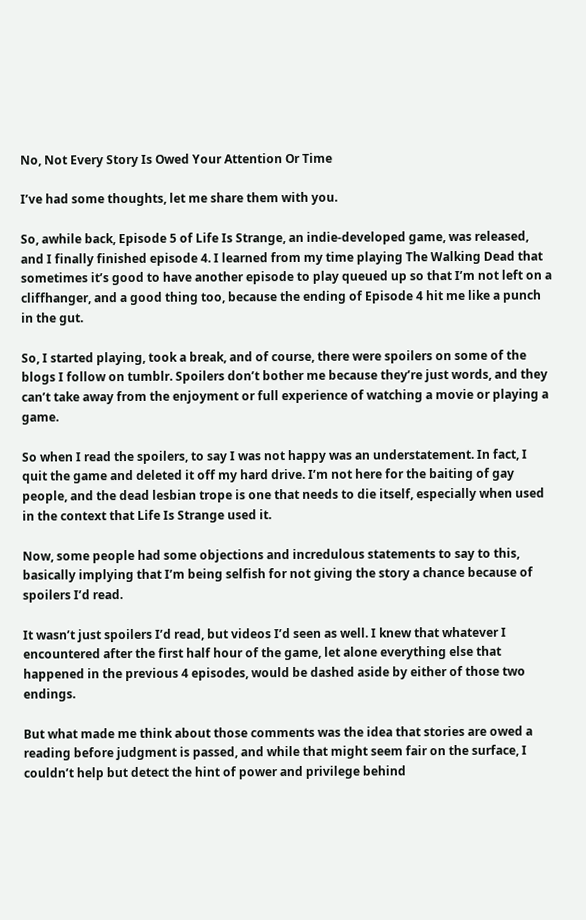No, Not Every Story Is Owed Your Attention Or Time

I’ve had some thoughts, let me share them with you.

So, awhile back, Episode 5 of Life Is Strange, an indie-developed game, was released, and I finally finished episode 4. I learned from my time playing The Walking Dead that sometimes it’s good to have another episode to play queued up so that I’m not left on a cliffhanger, and a good thing too, because the ending of Episode 4 hit me like a punch in the gut.

So, I started playing, took a break, and of course, there were spoilers on some of the blogs I follow on tumblr. Spoilers don’t bother me because they’re just words, and they can’t take away from the enjoyment or full experience of watching a movie or playing a game.

So when I read the spoilers, to say I was not happy was an understatement. In fact, I quit the game and deleted it off my hard drive. I’m not here for the baiting of gay people, and the dead lesbian trope is one that needs to die itself, especially when used in the context that Life Is Strange used it.

Now, some people had some objections and incredulous statements to say to this, basically implying that I’m being selfish for not giving the story a chance because of spoilers I’d read.

It wasn’t just spoilers I’d read, but videos I’d seen as well. I knew that whatever I encountered after the first half hour of the game, let alone everything else that happened in the previous 4 episodes, would be dashed aside by either of those two endings.

But what made me think about those comments was the idea that stories are owed a reading before judgment is passed, and while that might seem fair on the surface, I couldn’t help but detect the hint of power and privilege behind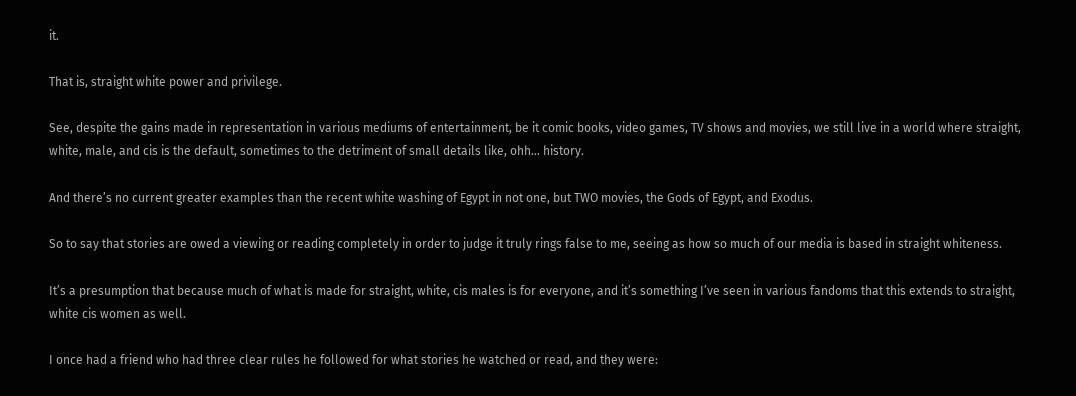it.

That is, straight white power and privilege.

See, despite the gains made in representation in various mediums of entertainment, be it comic books, video games, TV shows and movies, we still live in a world where straight, white, male, and cis is the default, sometimes to the detriment of small details like, ohh… history.

And there’s no current greater examples than the recent white washing of Egypt in not one, but TWO movies, the Gods of Egypt, and Exodus.

So to say that stories are owed a viewing or reading completely in order to judge it truly rings false to me, seeing as how so much of our media is based in straight whiteness.

It’s a presumption that because much of what is made for straight, white, cis males is for everyone, and it’s something I’ve seen in various fandoms that this extends to straight, white cis women as well.

I once had a friend who had three clear rules he followed for what stories he watched or read, and they were: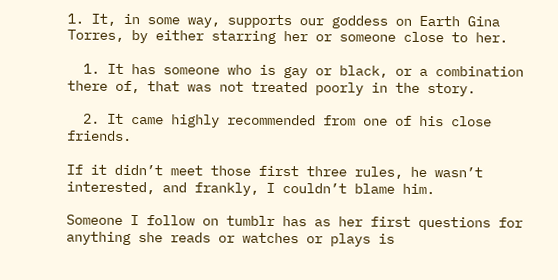1. It, in some way, supports our goddess on Earth Gina Torres, by either starring her or someone close to her.

  1. It has someone who is gay or black, or a combination there of, that was not treated poorly in the story.

  2. It came highly recommended from one of his close friends.

If it didn’t meet those first three rules, he wasn’t interested, and frankly, I couldn’t blame him.

Someone I follow on tumblr has as her first questions for anything she reads or watches or plays is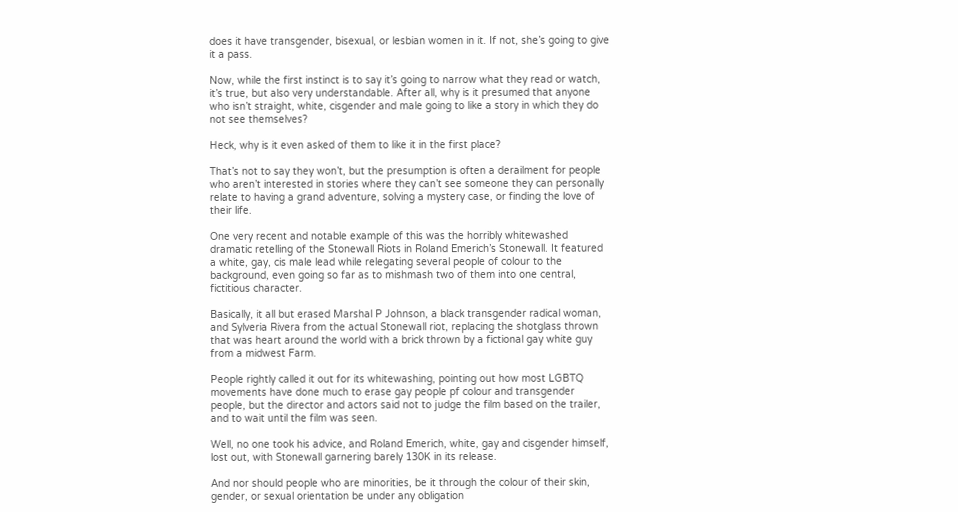does it have transgender, bisexual, or lesbian women in it. If not, she’s going to give it a pass.

Now, while the first instinct is to say it’s going to narrow what they read or watch, it’s true, but also very understandable. After all, why is it presumed that anyone who isn’t straight, white, cisgender and male going to like a story in which they do not see themselves?

Heck, why is it even asked of them to like it in the first place?

That’s not to say they won’t, but the presumption is often a derailment for people who aren’t interested in stories where they can’t see someone they can personally relate to having a grand adventure, solving a mystery case, or finding the love of their life.

One very recent and notable example of this was the horribly whitewashed dramatic retelling of the Stonewall Riots in Roland Emerich’s Stonewall. It featured a white, gay, cis male lead while relegating several people of colour to the background, even going so far as to mishmash two of them into one central, fictitious character.

Basically, it all but erased Marshal P Johnson, a black transgender radical woman, and Sylveria Rivera from the actual Stonewall riot, replacing the shotglass thrown that was heart around the world with a brick thrown by a fictional gay white guy from a midwest Farm.

People rightly called it out for its whitewashing, pointing out how most LGBTQ movements have done much to erase gay people pf colour and transgender people, but the director and actors said not to judge the film based on the trailer, and to wait until the film was seen.

Well, no one took his advice, and Roland Emerich, white, gay and cisgender himself, lost out, with Stonewall garnering barely 130K in its release.

And nor should people who are minorities, be it through the colour of their skin, gender, or sexual orientation be under any obligation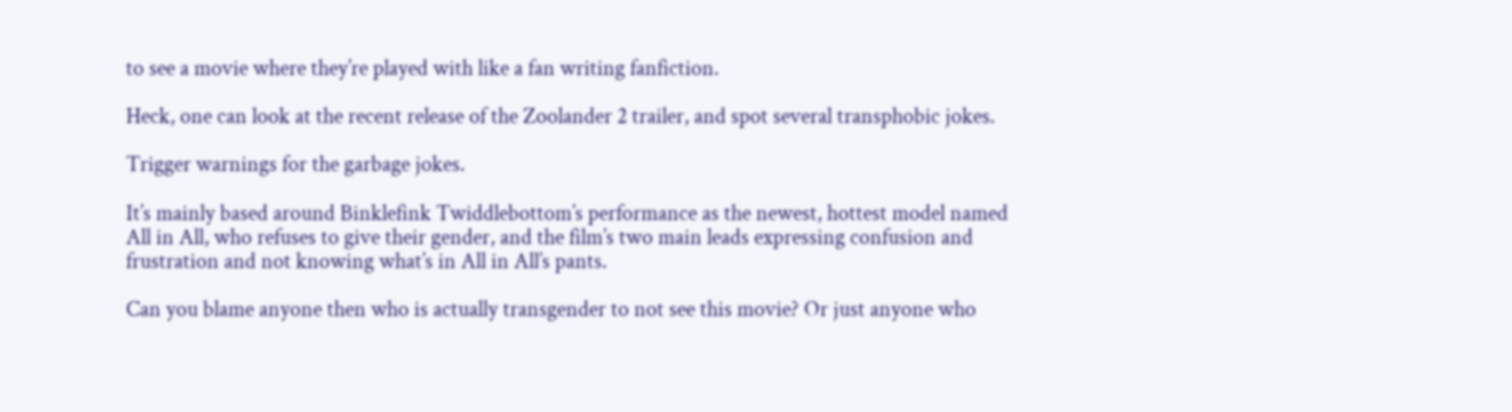to see a movie where they’re played with like a fan writing fanfiction.

Heck, one can look at the recent release of the Zoolander 2 trailer, and spot several transphobic jokes.

Trigger warnings for the garbage jokes.

It’s mainly based around Binklefink Twiddlebottom’s performance as the newest, hottest model named All in All, who refuses to give their gender, and the film’s two main leads expressing confusion and frustration and not knowing what’s in All in All’s pants.

Can you blame anyone then who is actually transgender to not see this movie? Or just anyone who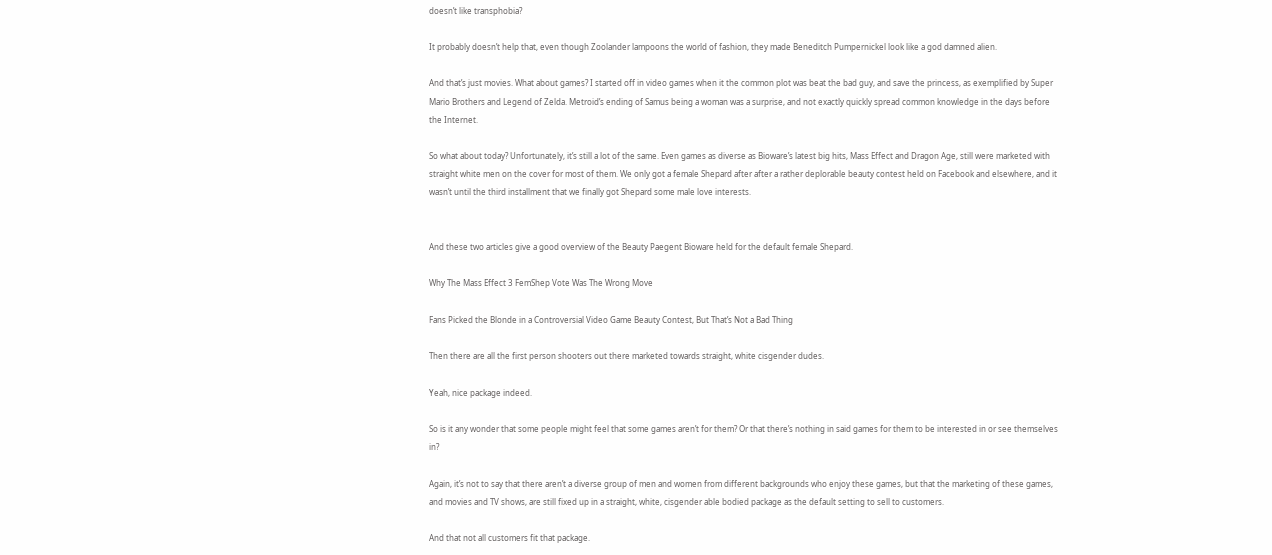doesn’t like transphobia?

It probably doesn’t help that, even though Zoolander lampoons the world of fashion, they made Beneditch Pumpernickel look like a god damned alien.

And that’s just movies. What about games? I started off in video games when it the common plot was beat the bad guy, and save the princess, as exemplified by Super Mario Brothers and Legend of Zelda. Metroid’s ending of Samus being a woman was a surprise, and not exactly quickly spread common knowledge in the days before the Internet.

So what about today? Unfortunately, it’s still a lot of the same. Even games as diverse as Bioware’s latest big hits, Mass Effect and Dragon Age, still were marketed with straight white men on the cover for most of them. We only got a female Shepard after after a rather deplorable beauty contest held on Facebook and elsewhere, and it wasn’t until the third installment that we finally got Shepard some male love interests.


And these two articles give a good overview of the Beauty Paegent Bioware held for the default female Shepard.

Why The Mass Effect 3 FemShep Vote Was The Wrong Move

Fans Picked the Blonde in a Controversial Video Game Beauty Contest, But That’s Not a Bad Thing

Then there are all the first person shooters out there marketed towards straight, white cisgender dudes.

Yeah, nice package indeed.

So is it any wonder that some people might feel that some games aren’t for them? Or that there’s nothing in said games for them to be interested in or see themselves in?

Again, it’s not to say that there aren’t a diverse group of men and women from different backgrounds who enjoy these games, but that the marketing of these games, and movies and TV shows, are still fixed up in a straight, white, cisgender able bodied package as the default setting to sell to customers.

And that not all customers fit that package.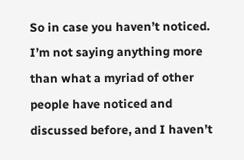So in case you haven’t noticed. I’m not saying anything more than what a myriad of other people have noticed and discussed before, and I haven’t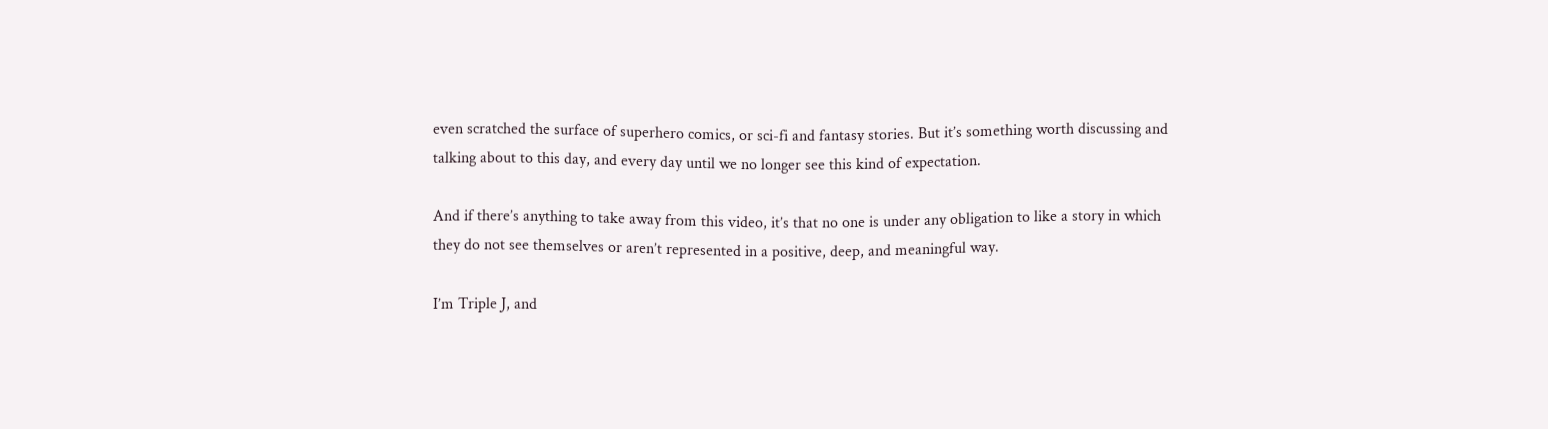even scratched the surface of superhero comics, or sci-fi and fantasy stories. But it’s something worth discussing and talking about to this day, and every day until we no longer see this kind of expectation.

And if there’s anything to take away from this video, it’s that no one is under any obligation to like a story in which they do not see themselves or aren’t represented in a positive, deep, and meaningful way.

I’m Triple J, and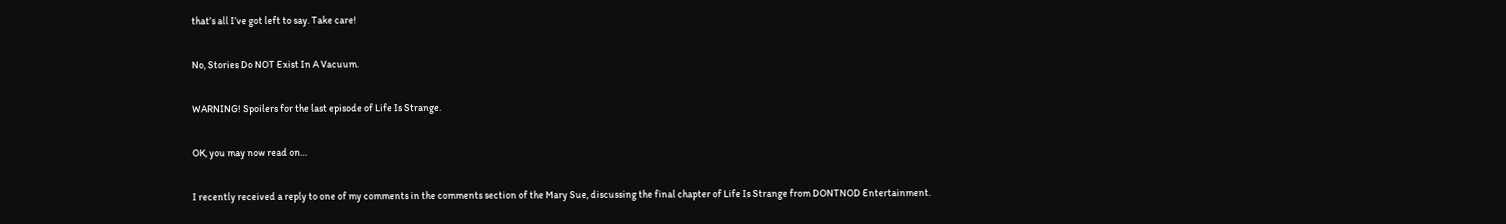that’s all I’ve got left to say. Take care!

No, Stories Do NOT Exist In A Vacuum.

WARNING! Spoilers for the last episode of Life Is Strange.

OK, you may now read on…

I recently received a reply to one of my comments in the comments section of the Mary Sue, discussing the final chapter of Life Is Strange from DONTNOD Entertainment.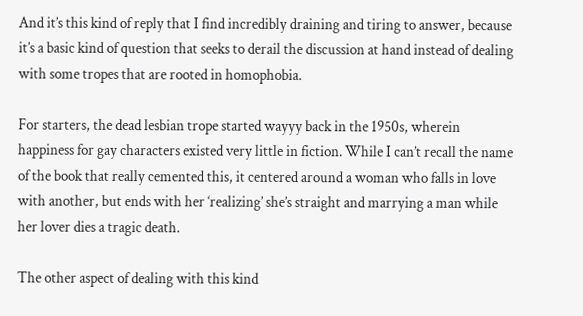And it’s this kind of reply that I find incredibly draining and tiring to answer, because it’s a basic kind of question that seeks to derail the discussion at hand instead of dealing with some tropes that are rooted in homophobia.

For starters, the dead lesbian trope started wayyy back in the 1950s, wherein happiness for gay characters existed very little in fiction. While I can’t recall the name of the book that really cemented this, it centered around a woman who falls in love with another, but ends with her ‘realizing’ she’s straight and marrying a man while her lover dies a tragic death.

The other aspect of dealing with this kind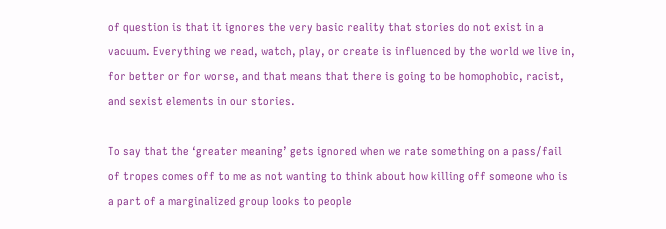of question is that it ignores the very basic reality that stories do not exist in a vacuum. Everything we read, watch, play, or create is influenced by the world we live in, for better or for worse, and that means that there is going to be homophobic, racist, and sexist elements in our stories.

To say that the ‘greater meaning’ gets ignored when we rate something on a pass/fail of tropes comes off to me as not wanting to think about how killing off someone who is a part of a marginalized group looks to people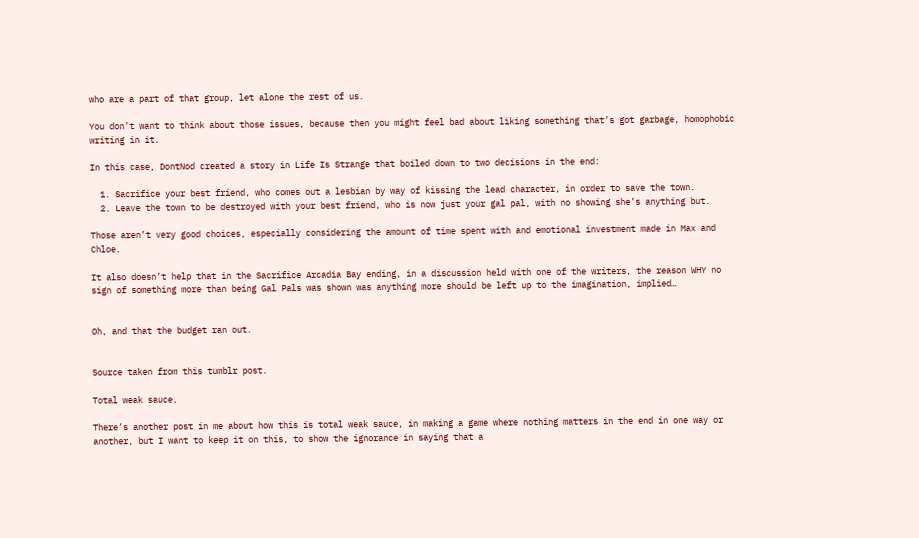who are a part of that group, let alone the rest of us.

You don’t want to think about those issues, because then you might feel bad about liking something that’s got garbage, homophobic writing in it.

In this case, DontNod created a story in Life Is Strange that boiled down to two decisions in the end:

  1. Sacrifice your best friend, who comes out a lesbian by way of kissing the lead character, in order to save the town.
  2. Leave the town to be destroyed with your best friend, who is now just your gal pal, with no showing she’s anything but.

Those aren’t very good choices, especially considering the amount of time spent with and emotional investment made in Max and Chloe.

It also doesn’t help that in the Sacrifice Arcadia Bay ending, in a discussion held with one of the writers, the reason WHY no sign of something more than being Gal Pals was shown was anything more should be left up to the imagination, implied…


Oh, and that the budget ran out.


Source taken from this tumblr post.

Total weak sauce.

There’s another post in me about how this is total weak sauce, in making a game where nothing matters in the end in one way or another, but I want to keep it on this, to show the ignorance in saying that a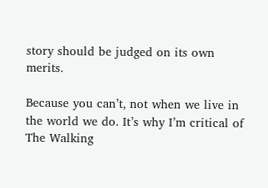story should be judged on its own merits.

Because you can’t, not when we live in the world we do. It’s why I’m critical of The Walking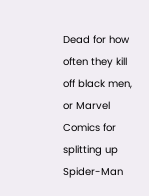Dead for how often they kill off black men, or Marvel Comics for splitting up Spider-Man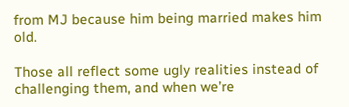from MJ because him being married makes him old.

Those all reflect some ugly realities instead of challenging them, and when we’re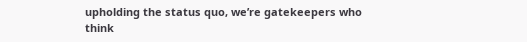upholding the status quo, we’re gatekeepers who think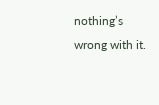nothing’s wrong with it.